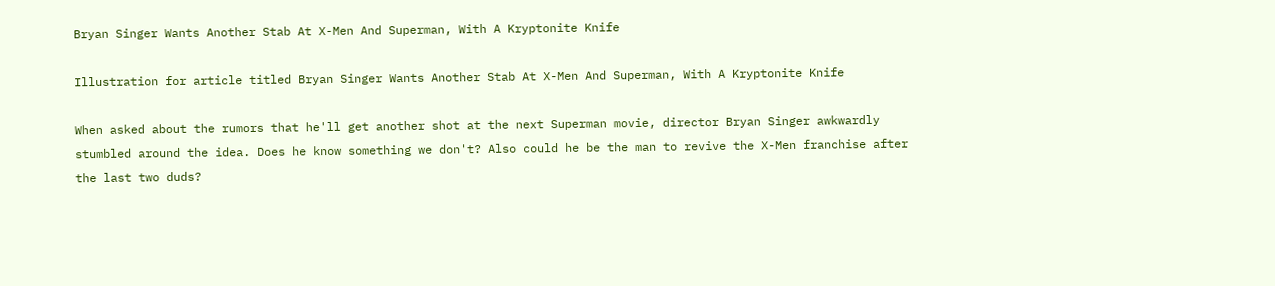Bryan Singer Wants Another Stab At X-Men And Superman, With A Kryptonite Knife

Illustration for article titled Bryan Singer Wants Another Stab At X-Men And Superman, With A Kryptonite Knife

When asked about the rumors that he'll get another shot at the next Superman movie, director Bryan Singer awkwardly stumbled around the idea. Does he know something we don't? Also could he be the man to revive the X-Men franchise after the last two duds?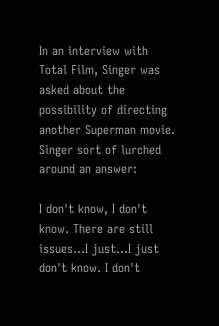In an interview with Total Film, Singer was asked about the possibility of directing another Superman movie. Singer sort of lurched around an answer:

I don't know, I don't know. There are still issues...I just...I just don't know. I don't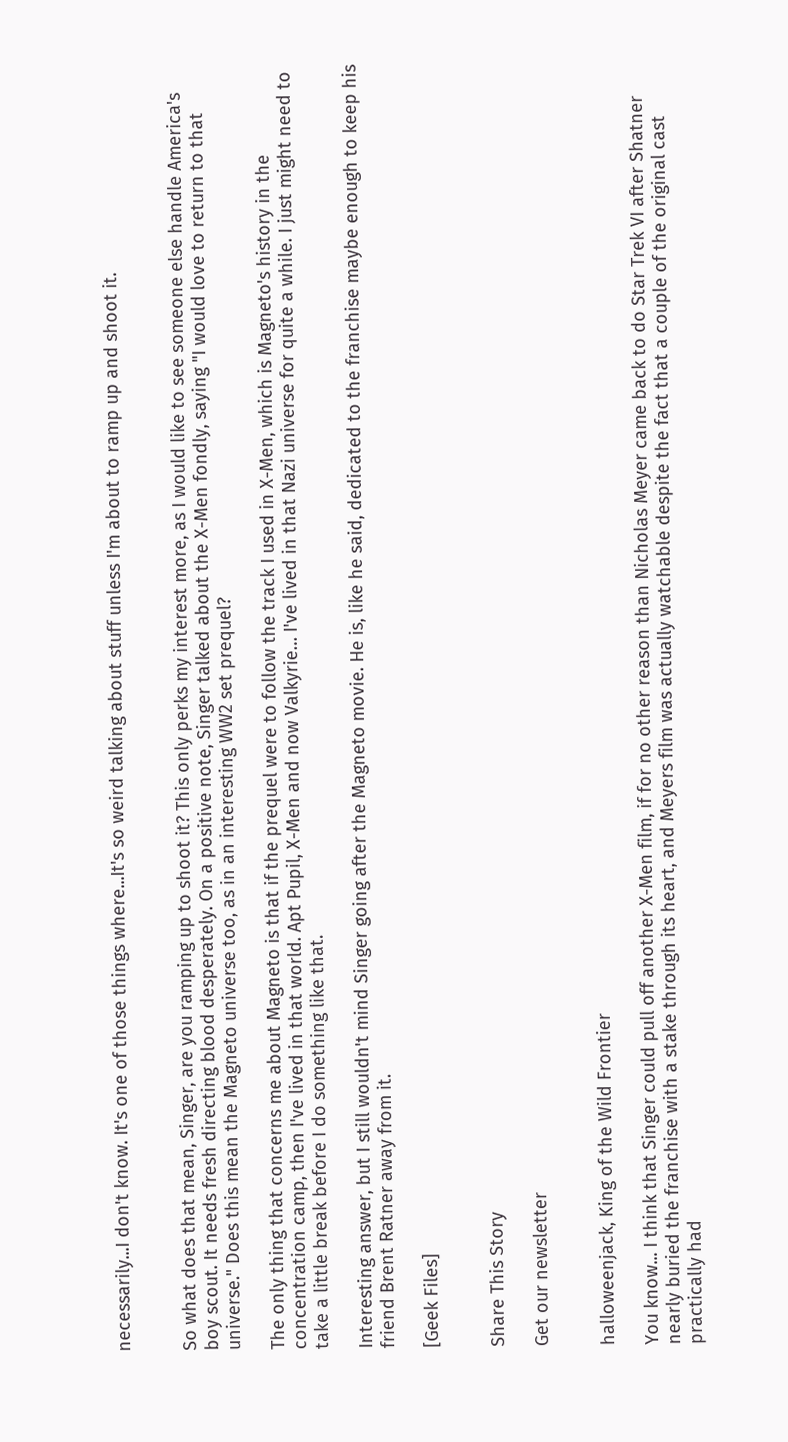necessarily...I don't know. It's one of those things where...It's so weird talking about stuff unless I'm about to ramp up and shoot it.


So what does that mean, Singer, are you ramping up to shoot it? This only perks my interest more, as I would like to see someone else handle America's boy scout. It needs fresh directing blood desperately. On a positive note, Singer talked about the X-Men fondly, saying "I would love to return to that universe." Does this mean the Magneto universe too, as in an interesting WW2 set prequel?

The only thing that concerns me about Magneto is that if the prequel were to follow the track I used in X-Men, which is Magneto's history in the concentration camp, then I've lived in that world. Apt Pupil, X-Men and now Valkyrie… I've lived in that Nazi universe for quite a while. I just might need to take a little break before I do something like that.

Interesting answer, but I still wouldn't mind Singer going after the Magneto movie. He is, like he said, dedicated to the franchise maybe enough to keep his friend Brent Ratner away from it.

[Geek Files]


Share This Story

Get our newsletter


halloweenjack, King of the Wild Frontier

You know... I think that Singer could pull off another X-Men film, if for no other reason than Nicholas Meyer came back to do Star Trek VI after Shatner nearly buried the franchise with a stake through its heart, and Meyers film was actually watchable despite the fact that a couple of the original cast practically had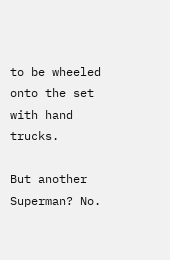to be wheeled onto the set with hand trucks.

But another Superman? No.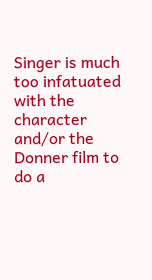Singer is much too infatuated with the character and/or the Donner film to do a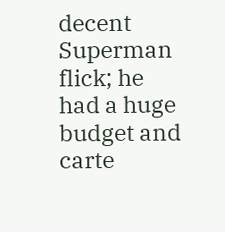decent Superman flick; he had a huge budget and carte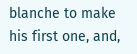blanche to make his first one, and,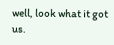well, look what it got us.